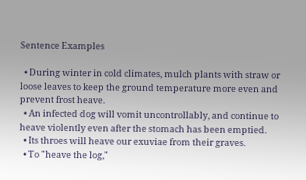Sentence Examples

  • During winter in cold climates, mulch plants with straw or loose leaves to keep the ground temperature more even and prevent frost heave.
  • An infected dog will vomit uncontrollably, and continue to heave violently even after the stomach has been emptied.
  • Its throes will heave our exuviae from their graves.
  • To "heave the log,"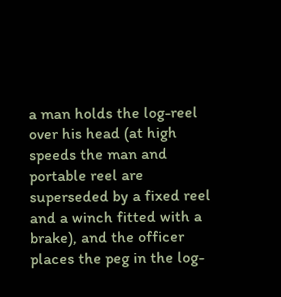a man holds the log-reel over his head (at high speeds the man and portable reel are superseded by a fixed reel and a winch fitted with a brake), and the officer places the peg in the log-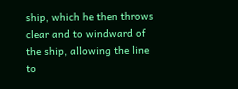ship, which he then throws clear and to windward of the ship, allowing the line to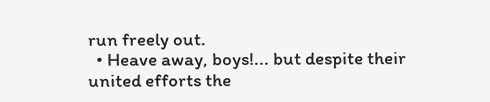run freely out.
  • Heave away, boys!... but despite their united efforts the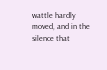wattle hardly moved, and in the silence that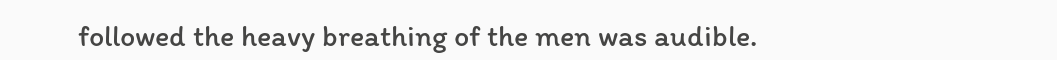followed the heavy breathing of the men was audible.